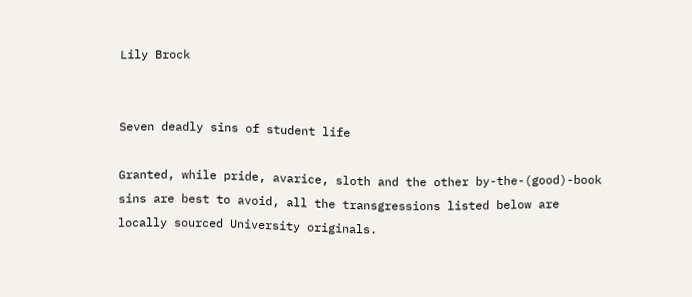Lily Brock


Seven deadly sins of student life

Granted, while pride, avarice, sloth and the other by-the-(good)-book sins are best to avoid, all the transgressions listed below are locally sourced University originals.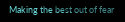Making the best out of fear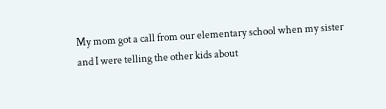My mom got a call from our elementary school when my sister and I were telling the other kids about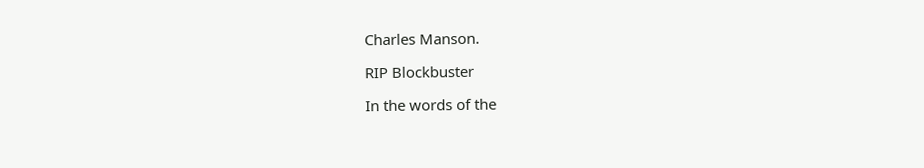Charles Manson.

RIP Blockbuster

In the words of the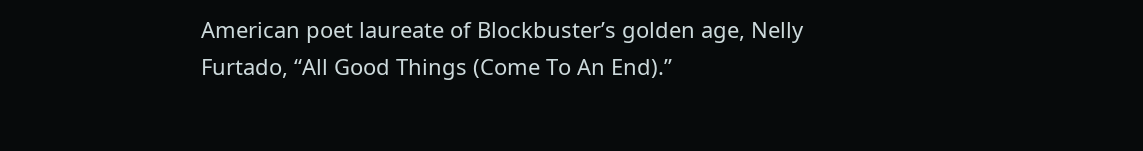American poet laureate of Blockbuster’s golden age, Nelly Furtado, “All Good Things (Come To An End).”